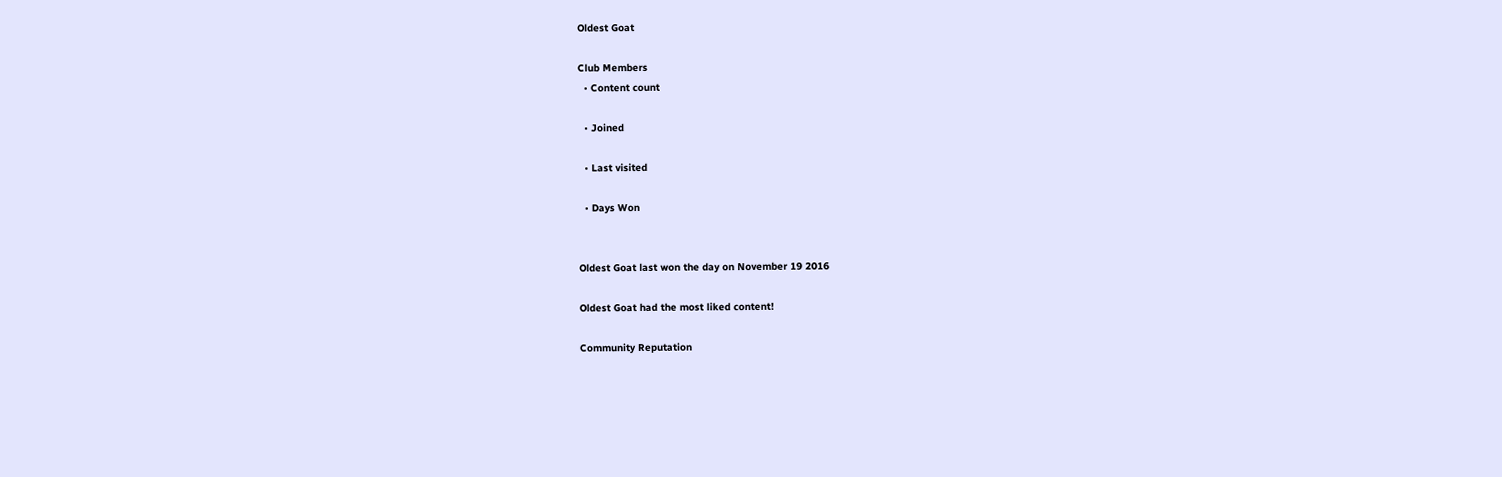Oldest Goat

Club Members
  • Content count

  • Joined

  • Last visited

  • Days Won


Oldest Goat last won the day on November 19 2016

Oldest Goat had the most liked content!

Community Reputation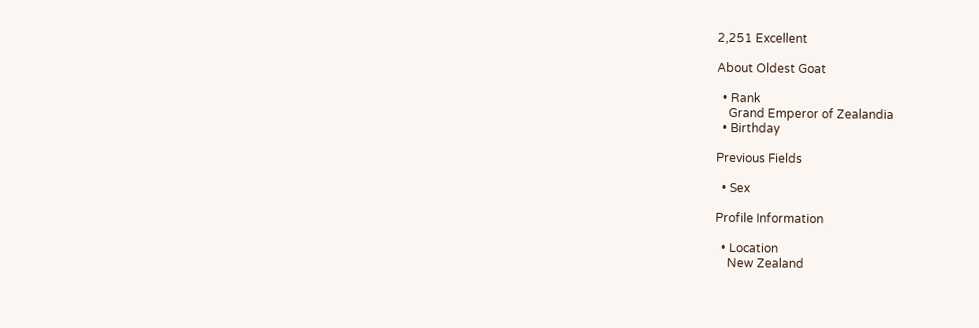2,251 Excellent

About Oldest Goat

  • Rank
    Grand Emperor of Zealandia
  • Birthday

Previous Fields

  • Sex

Profile Information

  • Location
    New Zealand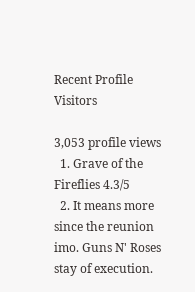Recent Profile Visitors

3,053 profile views
  1. Grave of the Fireflies 4.3/5
  2. It means more since the reunion imo. Guns N' Roses stay of execution.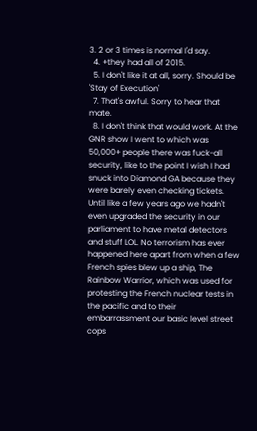3. 2 or 3 times is normal I'd say.
  4. +they had all of 2015.
  5. I don't like it at all, sorry. Should be 'Stay of Execution'
  7. That's awful. Sorry to hear that mate.
  8. I don't think that would work. At the GNR show I went to which was 50,000+ people there was fuck-all security, like to the point I wish I had snuck into Diamond GA because they were barely even checking tickets. Until like a few years ago we hadn't even upgraded the security in our parliament to have metal detectors and stuff LOL. No terrorism has ever happened here apart from when a few French spies blew up a ship, The Rainbow Warrior, which was used for protesting the French nuclear tests in the pacific and to their embarrassment our basic level street cops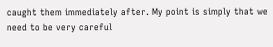caught them immediately after. My point is simply that we need to be very careful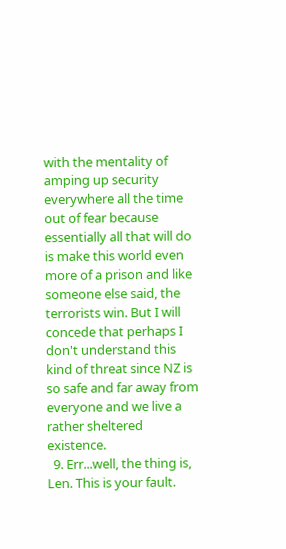with the mentality of amping up security everywhere all the time out of fear because essentially all that will do is make this world even more of a prison and like someone else said, the terrorists win. But I will concede that perhaps I don't understand this kind of threat since NZ is so safe and far away from everyone and we live a rather sheltered existence.
  9. Err...well, the thing is, Len. This is your fault.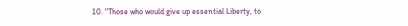10. "Those who would give up essential Liberty, to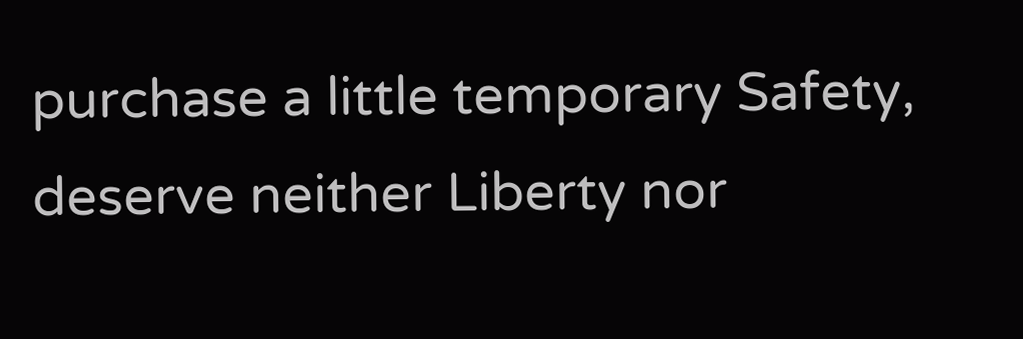purchase a little temporary Safety, deserve neither Liberty nor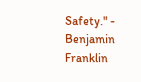Safety." - Benjamin Franklin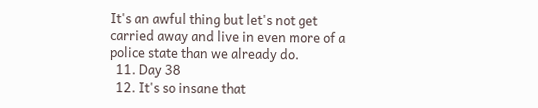It's an awful thing but let's not get carried away and live in even more of a police state than we already do.
  11. Day 38
  12. It's so insane that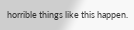horrible things like this happen.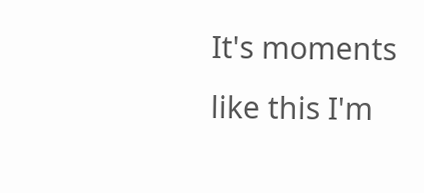It's moments like this I'm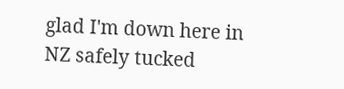glad I'm down here in NZ safely tucked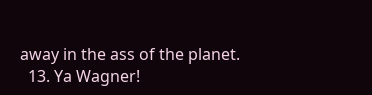away in the ass of the planet.
  13. Ya Wagner!